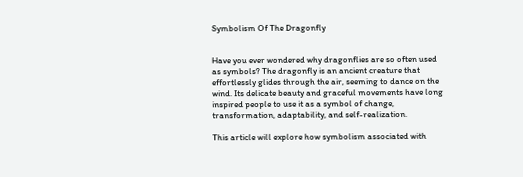Symbolism Of The Dragonfly


Have you ever wondered why dragonflies are so often used as symbols? The dragonfly is an ancient creature that effortlessly glides through the air, seeming to dance on the wind. Its delicate beauty and graceful movements have long inspired people to use it as a symbol of change, transformation, adaptability, and self-realization.

This article will explore how symbolism associated with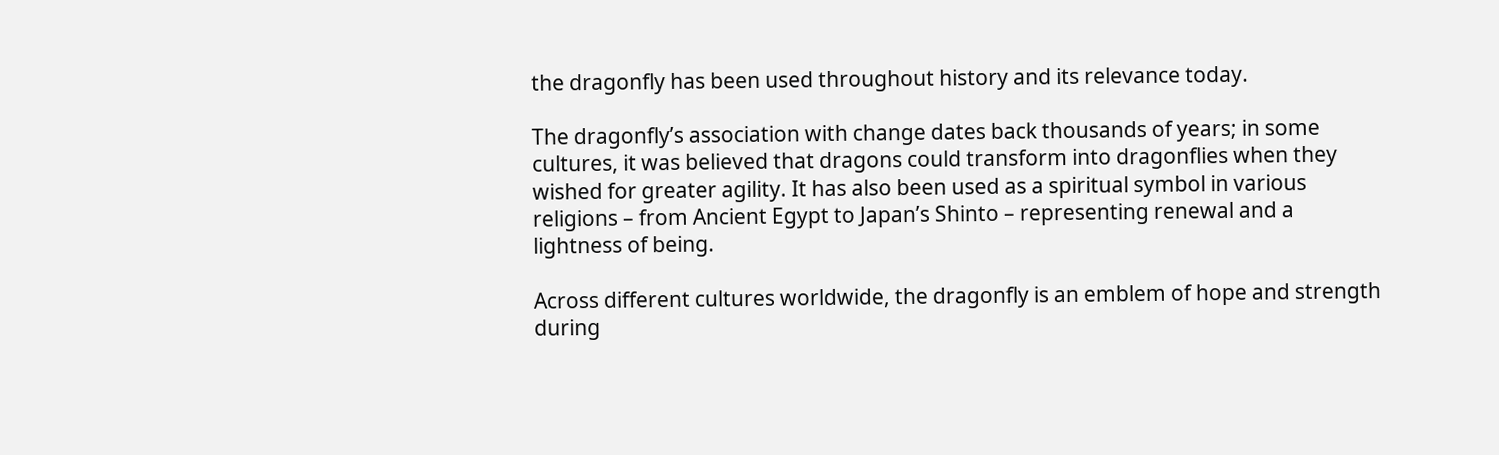the dragonfly has been used throughout history and its relevance today.

The dragonfly’s association with change dates back thousands of years; in some cultures, it was believed that dragons could transform into dragonflies when they wished for greater agility. It has also been used as a spiritual symbol in various religions – from Ancient Egypt to Japan’s Shinto – representing renewal and a lightness of being.

Across different cultures worldwide, the dragonfly is an emblem of hope and strength during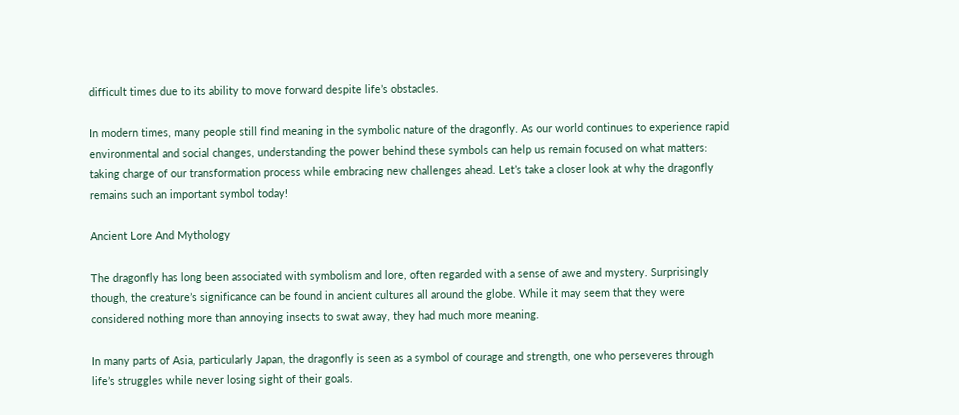difficult times due to its ability to move forward despite life’s obstacles.

In modern times, many people still find meaning in the symbolic nature of the dragonfly. As our world continues to experience rapid environmental and social changes, understanding the power behind these symbols can help us remain focused on what matters: taking charge of our transformation process while embracing new challenges ahead. Let’s take a closer look at why the dragonfly remains such an important symbol today!

Ancient Lore And Mythology

The dragonfly has long been associated with symbolism and lore, often regarded with a sense of awe and mystery. Surprisingly though, the creature’s significance can be found in ancient cultures all around the globe. While it may seem that they were considered nothing more than annoying insects to swat away, they had much more meaning.

In many parts of Asia, particularly Japan, the dragonfly is seen as a symbol of courage and strength, one who perseveres through life’s struggles while never losing sight of their goals.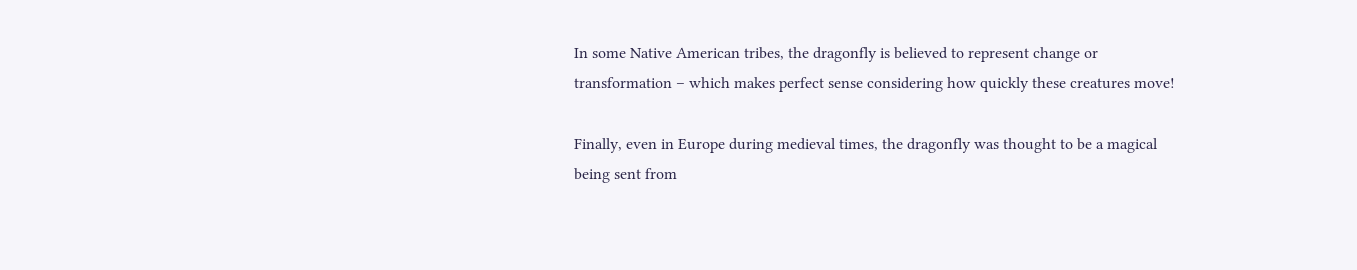In some Native American tribes, the dragonfly is believed to represent change or transformation – which makes perfect sense considering how quickly these creatures move!

Finally, even in Europe during medieval times, the dragonfly was thought to be a magical being sent from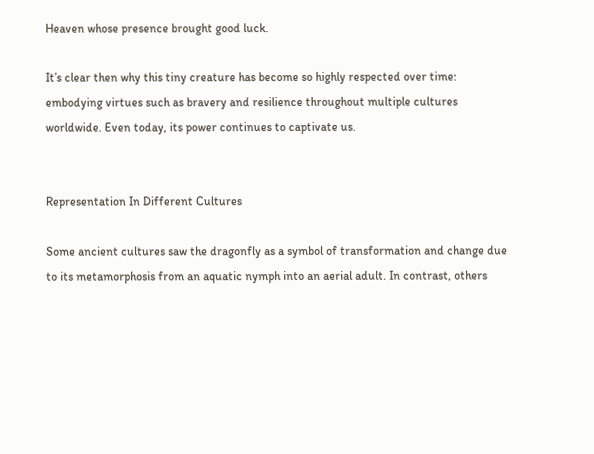Heaven whose presence brought good luck.

It’s clear then why this tiny creature has become so highly respected over time: embodying virtues such as bravery and resilience throughout multiple cultures worldwide. Even today, its power continues to captivate us.


Representation In Different Cultures

Some ancient cultures saw the dragonfly as a symbol of transformation and change due to its metamorphosis from an aquatic nymph into an aerial adult. In contrast, others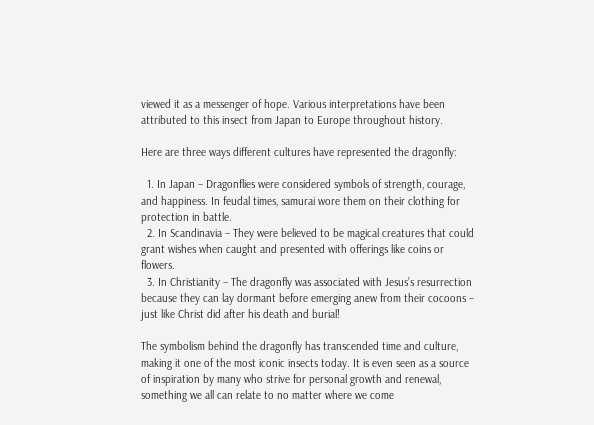viewed it as a messenger of hope. Various interpretations have been attributed to this insect from Japan to Europe throughout history.

Here are three ways different cultures have represented the dragonfly:

  1. In Japan – Dragonflies were considered symbols of strength, courage, and happiness. In feudal times, samurai wore them on their clothing for protection in battle.
  2. In Scandinavia – They were believed to be magical creatures that could grant wishes when caught and presented with offerings like coins or flowers.
  3. In Christianity – The dragonfly was associated with Jesus’s resurrection because they can lay dormant before emerging anew from their cocoons – just like Christ did after his death and burial!

The symbolism behind the dragonfly has transcended time and culture, making it one of the most iconic insects today. It is even seen as a source of inspiration by many who strive for personal growth and renewal, something we all can relate to no matter where we come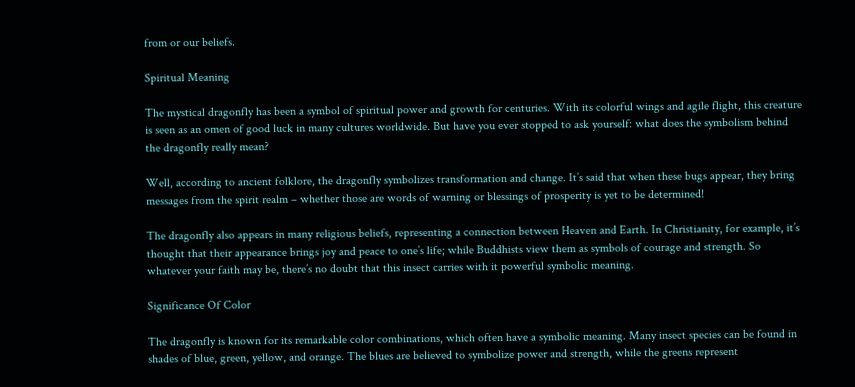from or our beliefs.

Spiritual Meaning

The mystical dragonfly has been a symbol of spiritual power and growth for centuries. With its colorful wings and agile flight, this creature is seen as an omen of good luck in many cultures worldwide. But have you ever stopped to ask yourself: what does the symbolism behind the dragonfly really mean?

Well, according to ancient folklore, the dragonfly symbolizes transformation and change. It’s said that when these bugs appear, they bring messages from the spirit realm – whether those are words of warning or blessings of prosperity is yet to be determined!

The dragonfly also appears in many religious beliefs, representing a connection between Heaven and Earth. In Christianity, for example, it’s thought that their appearance brings joy and peace to one’s life; while Buddhists view them as symbols of courage and strength. So whatever your faith may be, there’s no doubt that this insect carries with it powerful symbolic meaning.

Significance Of Color

The dragonfly is known for its remarkable color combinations, which often have a symbolic meaning. Many insect species can be found in shades of blue, green, yellow, and orange. The blues are believed to symbolize power and strength, while the greens represent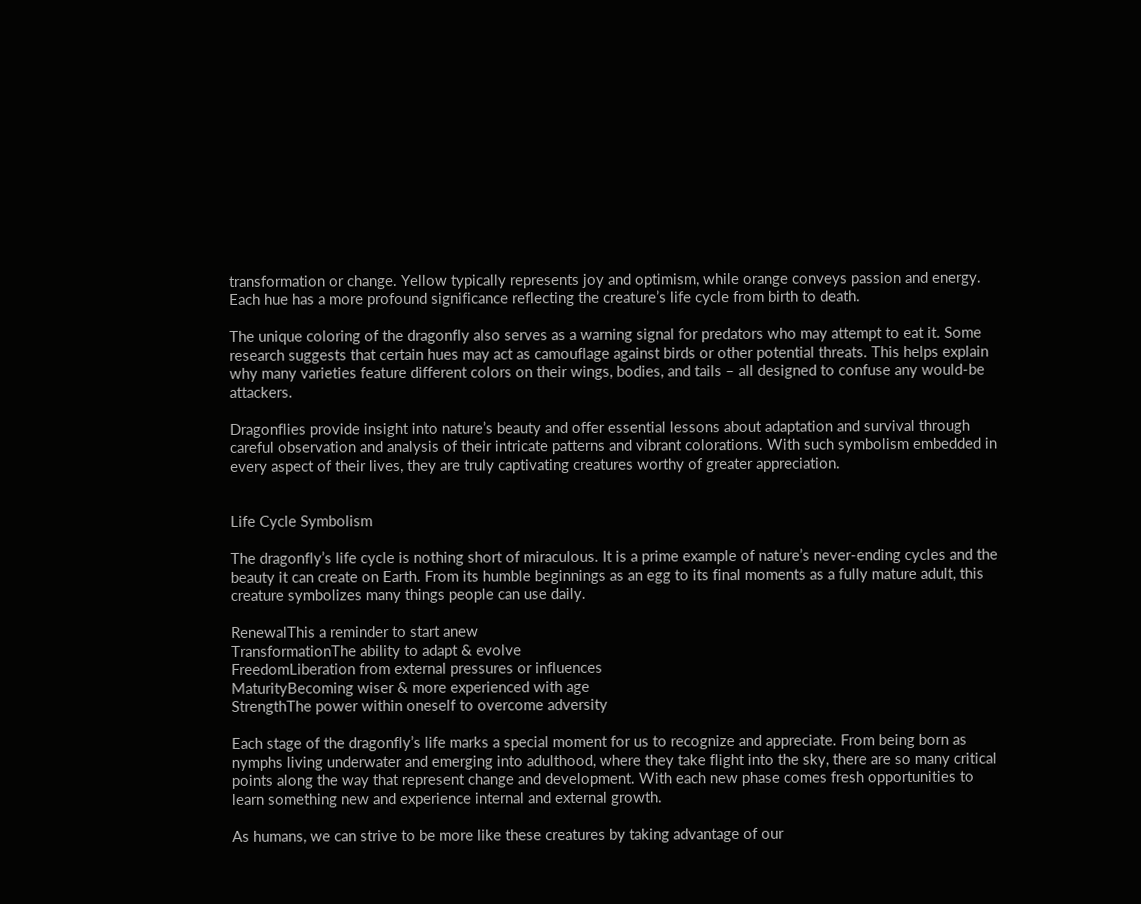transformation or change. Yellow typically represents joy and optimism, while orange conveys passion and energy. Each hue has a more profound significance reflecting the creature’s life cycle from birth to death.

The unique coloring of the dragonfly also serves as a warning signal for predators who may attempt to eat it. Some research suggests that certain hues may act as camouflage against birds or other potential threats. This helps explain why many varieties feature different colors on their wings, bodies, and tails – all designed to confuse any would-be attackers.

Dragonflies provide insight into nature’s beauty and offer essential lessons about adaptation and survival through careful observation and analysis of their intricate patterns and vibrant colorations. With such symbolism embedded in every aspect of their lives, they are truly captivating creatures worthy of greater appreciation.


Life Cycle Symbolism

The dragonfly’s life cycle is nothing short of miraculous. It is a prime example of nature’s never-ending cycles and the beauty it can create on Earth. From its humble beginnings as an egg to its final moments as a fully mature adult, this creature symbolizes many things people can use daily.

RenewalThis a reminder to start anew
TransformationThe ability to adapt & evolve
FreedomLiberation from external pressures or influences
MaturityBecoming wiser & more experienced with age
StrengthThe power within oneself to overcome adversity

Each stage of the dragonfly’s life marks a special moment for us to recognize and appreciate. From being born as nymphs living underwater and emerging into adulthood, where they take flight into the sky, there are so many critical points along the way that represent change and development. With each new phase comes fresh opportunities to learn something new and experience internal and external growth.

As humans, we can strive to be more like these creatures by taking advantage of our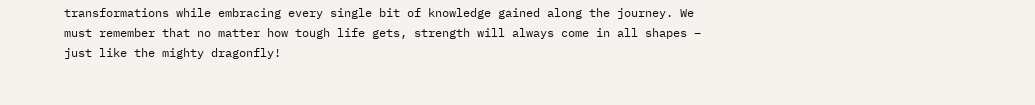transformations while embracing every single bit of knowledge gained along the journey. We must remember that no matter how tough life gets, strength will always come in all shapes – just like the mighty dragonfly!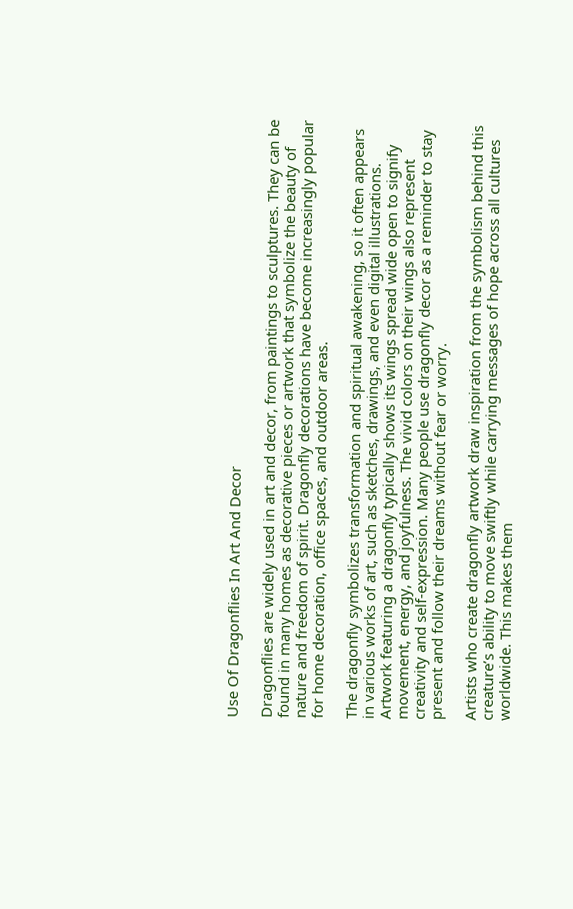Use Of Dragonflies In Art And Decor

Dragonflies are widely used in art and decor, from paintings to sculptures. They can be found in many homes as decorative pieces or artwork that symbolize the beauty of nature and freedom of spirit. Dragonfly decorations have become increasingly popular for home decoration, office spaces, and outdoor areas.

The dragonfly symbolizes transformation and spiritual awakening, so it often appears in various works of art, such as sketches, drawings, and even digital illustrations. Artwork featuring a dragonfly typically shows its wings spread wide open to signify movement, energy, and joyfulness. The vivid colors on their wings also represent creativity and self-expression. Many people use dragonfly decor as a reminder to stay present and follow their dreams without fear or worry.

Artists who create dragonfly artwork draw inspiration from the symbolism behind this creature’s ability to move swiftly while carrying messages of hope across all cultures worldwide. This makes them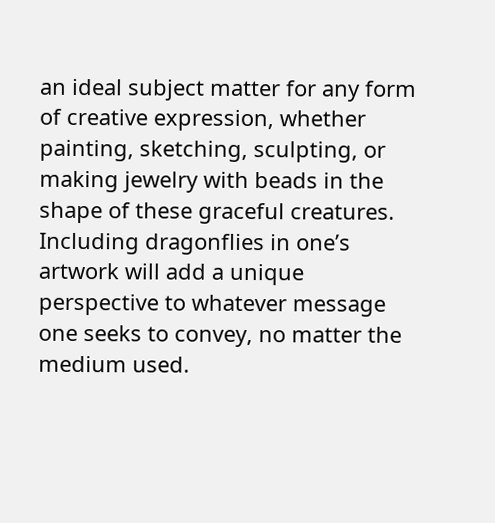an ideal subject matter for any form of creative expression, whether painting, sketching, sculpting, or making jewelry with beads in the shape of these graceful creatures. Including dragonflies in one’s artwork will add a unique perspective to whatever message one seeks to convey, no matter the medium used.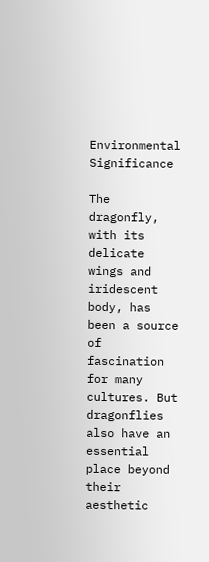Environmental Significance

The dragonfly, with its delicate wings and iridescent body, has been a source of fascination for many cultures. But dragonflies also have an essential place beyond their aesthetic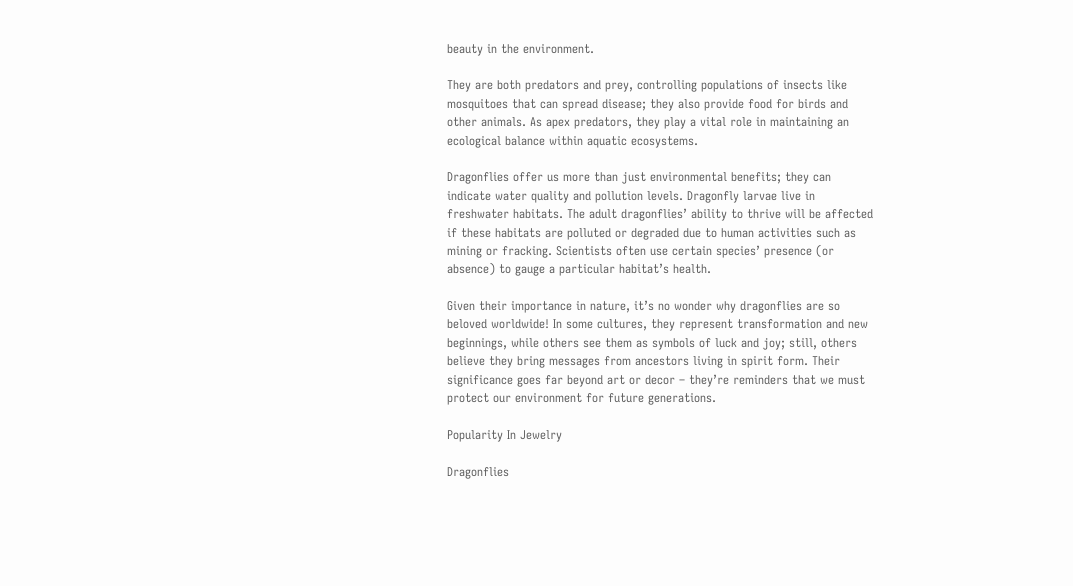beauty in the environment.

They are both predators and prey, controlling populations of insects like mosquitoes that can spread disease; they also provide food for birds and other animals. As apex predators, they play a vital role in maintaining an ecological balance within aquatic ecosystems.

Dragonflies offer us more than just environmental benefits; they can indicate water quality and pollution levels. Dragonfly larvae live in freshwater habitats. The adult dragonflies’ ability to thrive will be affected if these habitats are polluted or degraded due to human activities such as mining or fracking. Scientists often use certain species’ presence (or absence) to gauge a particular habitat’s health.

Given their importance in nature, it’s no wonder why dragonflies are so beloved worldwide! In some cultures, they represent transformation and new beginnings, while others see them as symbols of luck and joy; still, others believe they bring messages from ancestors living in spirit form. Their significance goes far beyond art or decor – they’re reminders that we must protect our environment for future generations.

Popularity In Jewelry

Dragonflies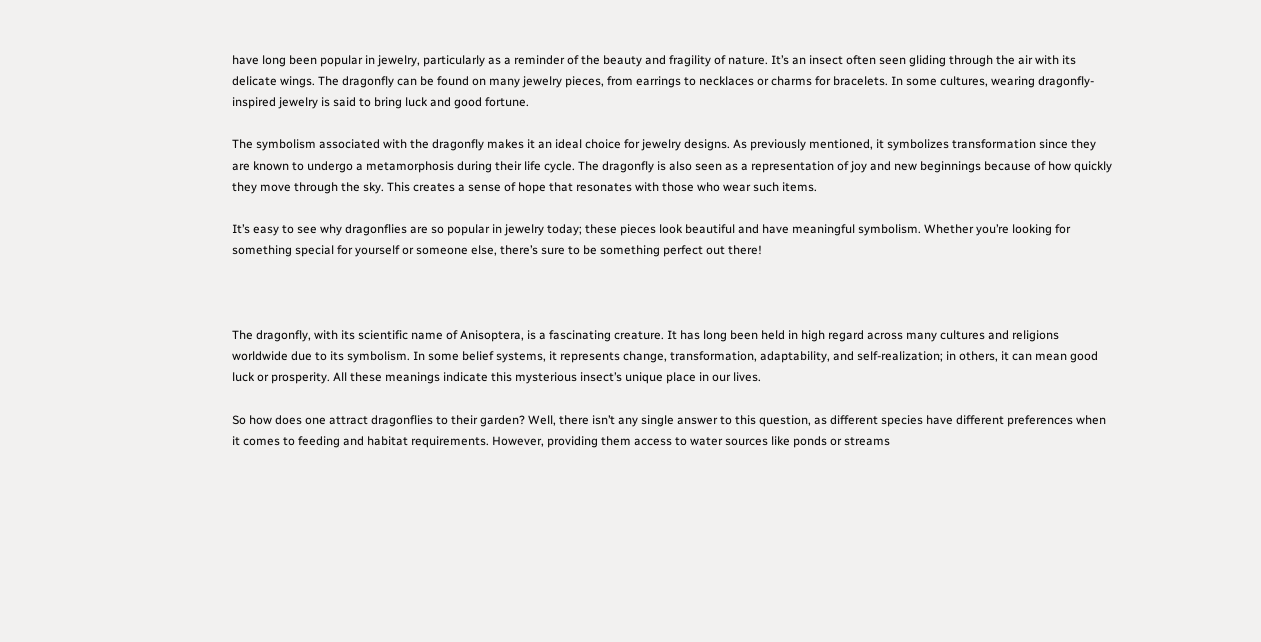have long been popular in jewelry, particularly as a reminder of the beauty and fragility of nature. It’s an insect often seen gliding through the air with its delicate wings. The dragonfly can be found on many jewelry pieces, from earrings to necklaces or charms for bracelets. In some cultures, wearing dragonfly-inspired jewelry is said to bring luck and good fortune.

The symbolism associated with the dragonfly makes it an ideal choice for jewelry designs. As previously mentioned, it symbolizes transformation since they are known to undergo a metamorphosis during their life cycle. The dragonfly is also seen as a representation of joy and new beginnings because of how quickly they move through the sky. This creates a sense of hope that resonates with those who wear such items.

It’s easy to see why dragonflies are so popular in jewelry today; these pieces look beautiful and have meaningful symbolism. Whether you’re looking for something special for yourself or someone else, there’s sure to be something perfect out there!



The dragonfly, with its scientific name of Anisoptera, is a fascinating creature. It has long been held in high regard across many cultures and religions worldwide due to its symbolism. In some belief systems, it represents change, transformation, adaptability, and self-realization; in others, it can mean good luck or prosperity. All these meanings indicate this mysterious insect’s unique place in our lives.

So how does one attract dragonflies to their garden? Well, there isn’t any single answer to this question, as different species have different preferences when it comes to feeding and habitat requirements. However, providing them access to water sources like ponds or streams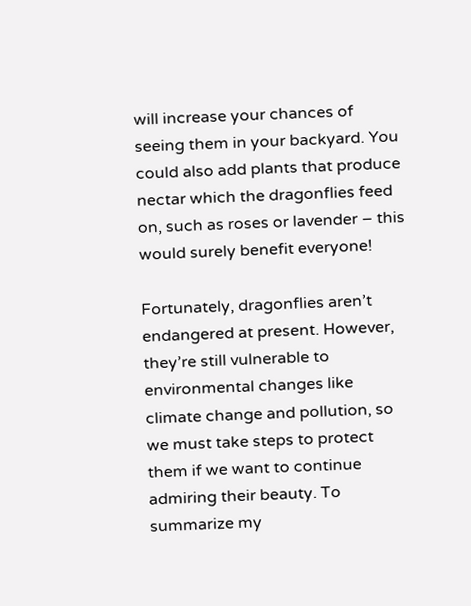will increase your chances of seeing them in your backyard. You could also add plants that produce nectar which the dragonflies feed on, such as roses or lavender – this would surely benefit everyone!

Fortunately, dragonflies aren’t endangered at present. However, they’re still vulnerable to environmental changes like climate change and pollution, so we must take steps to protect them if we want to continue admiring their beauty. To summarize my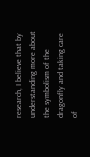research, I believe that by understanding more about the symbolism of the dragonfly and taking care of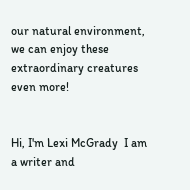our natural environment, we can enjoy these extraordinary creatures even more!


Hi, I'm Lexi McGrady  I am a writer and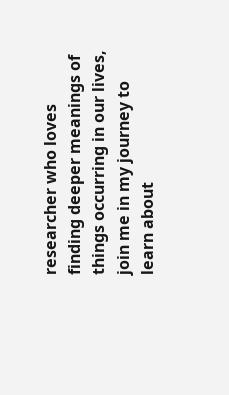researcher who loves finding deeper meanings of things occurring in our lives, join me in my journey to learn about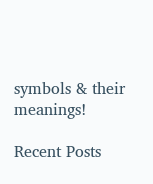symbols & their meanings!

Recent Posts